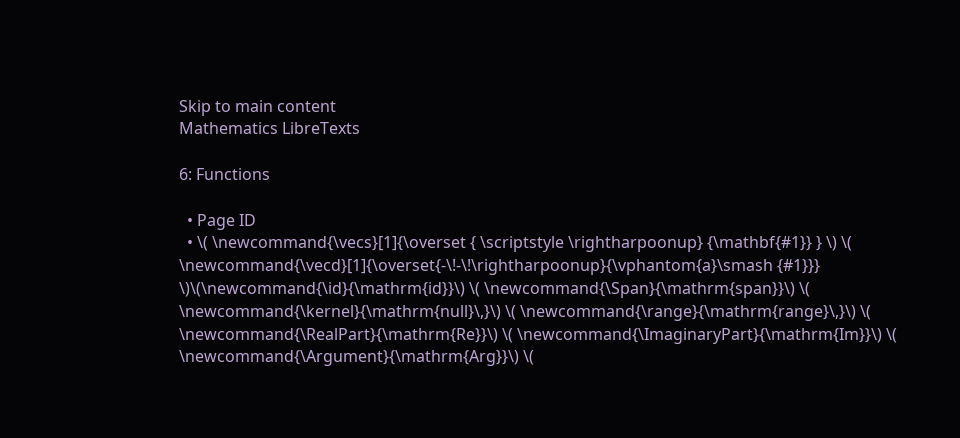Skip to main content
Mathematics LibreTexts

6: Functions

  • Page ID
  • \( \newcommand{\vecs}[1]{\overset { \scriptstyle \rightharpoonup} {\mathbf{#1}} } \) \( \newcommand{\vecd}[1]{\overset{-\!-\!\rightharpoonup}{\vphantom{a}\smash {#1}}} \)\(\newcommand{\id}{\mathrm{id}}\) \( \newcommand{\Span}{\mathrm{span}}\) \( \newcommand{\kernel}{\mathrm{null}\,}\) \( \newcommand{\range}{\mathrm{range}\,}\) \( \newcommand{\RealPart}{\mathrm{Re}}\) \( \newcommand{\ImaginaryPart}{\mathrm{Im}}\) \( \newcommand{\Argument}{\mathrm{Arg}}\) \(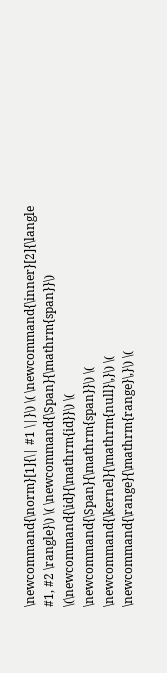\newcommand{\norm}[1]{\| #1 \|}\) \( \newcommand{\inner}[2]{\langle #1, #2 \rangle}\) \( \newcommand{\Span}{\mathrm{span}}\) \(\newcommand{\id}{\mathrm{id}}\) \( \newcommand{\Span}{\mathrm{span}}\) \( \newcommand{\kernel}{\mathrm{null}\,}\) \( \newcommand{\range}{\mathrm{range}\,}\) \(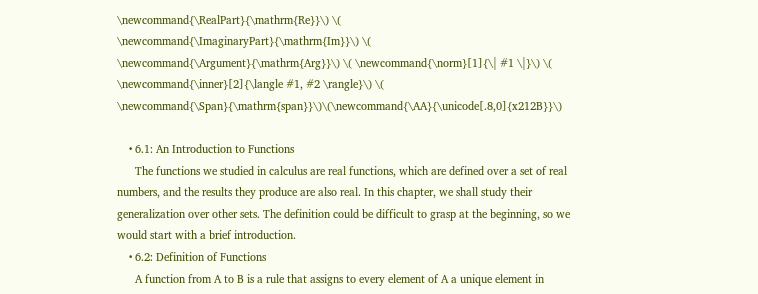\newcommand{\RealPart}{\mathrm{Re}}\) \( \newcommand{\ImaginaryPart}{\mathrm{Im}}\) \( \newcommand{\Argument}{\mathrm{Arg}}\) \( \newcommand{\norm}[1]{\| #1 \|}\) \( \newcommand{\inner}[2]{\langle #1, #2 \rangle}\) \( \newcommand{\Span}{\mathrm{span}}\)\(\newcommand{\AA}{\unicode[.8,0]{x212B}}\)

    • 6.1: An Introduction to Functions
      The functions we studied in calculus are real functions, which are defined over a set of real numbers, and the results they produce are also real. In this chapter, we shall study their generalization over other sets. The definition could be difficult to grasp at the beginning, so we would start with a brief introduction.
    • 6.2: Definition of Functions
      A function from A to B is a rule that assigns to every element of A a unique element in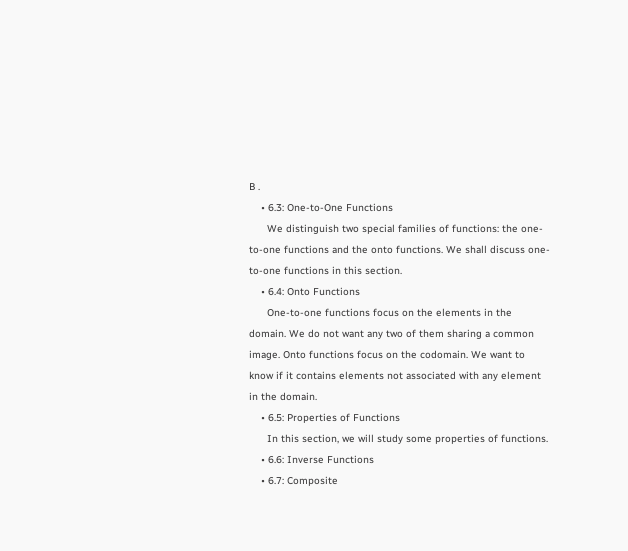B .
    • 6.3: One-to-One Functions
      We distinguish two special families of functions: the one-to-one functions and the onto functions. We shall discuss one-to-one functions in this section.
    • 6.4: Onto Functions
      One-to-one functions focus on the elements in the domain. We do not want any two of them sharing a common image. Onto functions focus on the codomain. We want to know if it contains elements not associated with any element in the domain.
    • 6.5: Properties of Functions
      In this section, we will study some properties of functions.
    • 6.6: Inverse Functions
    • 6.7: Composite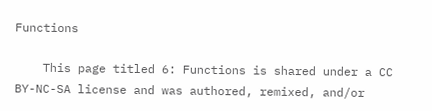Functions

    This page titled 6: Functions is shared under a CC BY-NC-SA license and was authored, remixed, and/or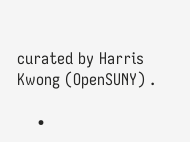curated by Harris Kwong (OpenSUNY) .

    •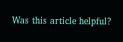Was this article helpful?